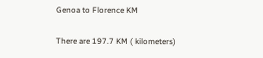Genoa to Florence KM

There are 197.7 KM ( kilometers)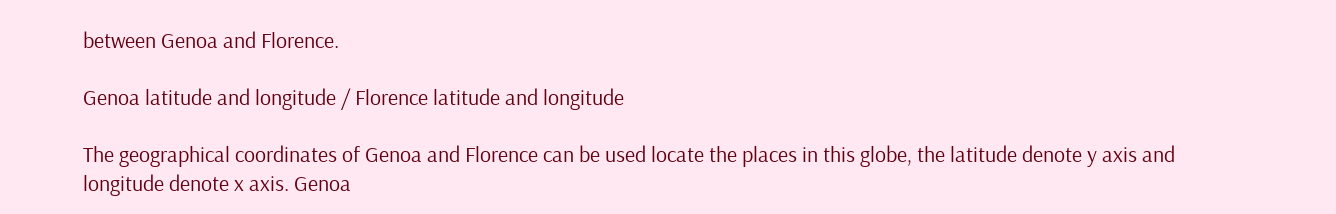between Genoa and Florence.

Genoa latitude and longitude / Florence latitude and longitude

The geographical coordinates of Genoa and Florence can be used locate the places in this globe, the latitude denote y axis and longitude denote x axis. Genoa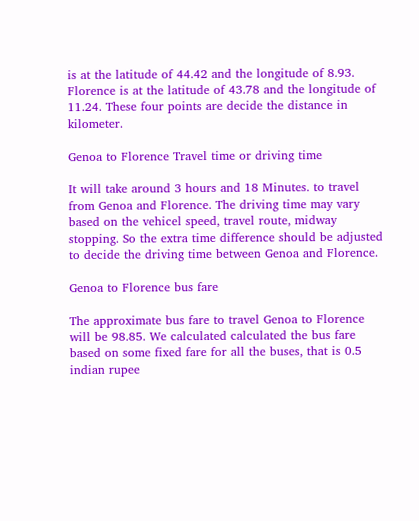is at the latitude of 44.42 and the longitude of 8.93. Florence is at the latitude of 43.78 and the longitude of 11.24. These four points are decide the distance in kilometer.

Genoa to Florence Travel time or driving time

It will take around 3 hours and 18 Minutes. to travel from Genoa and Florence. The driving time may vary based on the vehicel speed, travel route, midway stopping. So the extra time difference should be adjusted to decide the driving time between Genoa and Florence.

Genoa to Florence bus fare

The approximate bus fare to travel Genoa to Florence will be 98.85. We calculated calculated the bus fare based on some fixed fare for all the buses, that is 0.5 indian rupee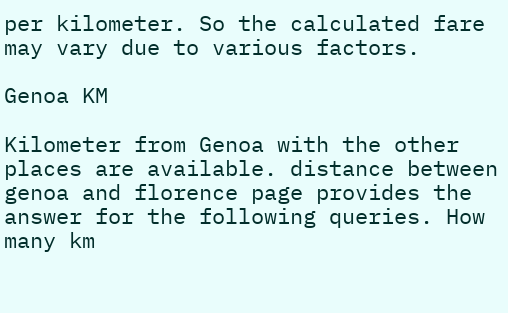per kilometer. So the calculated fare may vary due to various factors.

Genoa KM

Kilometer from Genoa with the other places are available. distance between genoa and florence page provides the answer for the following queries. How many km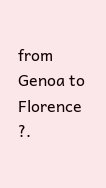from Genoa to Florence ?.